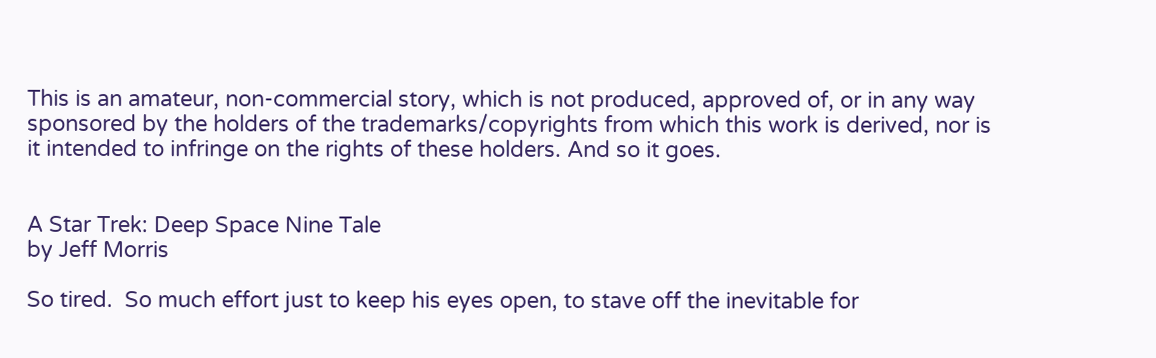This is an amateur, non-commercial story, which is not produced, approved of, or in any way sponsored by the holders of the trademarks/copyrights from which this work is derived, nor is it intended to infringe on the rights of these holders. And so it goes.


A Star Trek: Deep Space Nine Tale
by Jeff Morris

So tired.  So much effort just to keep his eyes open, to stave off the inevitable for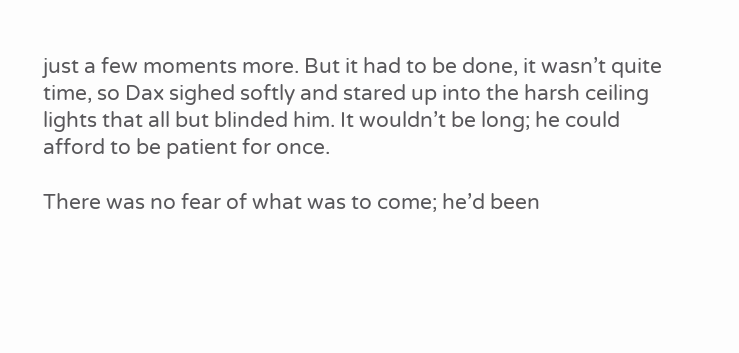just a few moments more. But it had to be done, it wasn’t quite time, so Dax sighed softly and stared up into the harsh ceiling lights that all but blinded him. It wouldn’t be long; he could afford to be patient for once.

There was no fear of what was to come; he’d been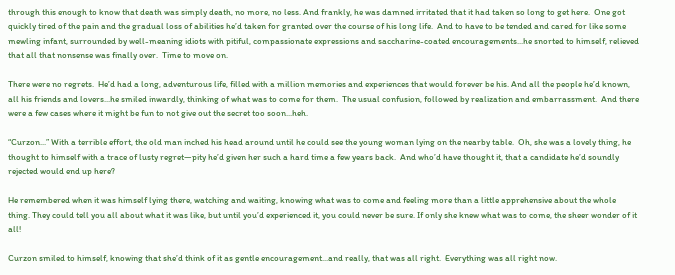through this enough to know that death was simply death, no more, no less. And frankly, he was damned irritated that it had taken so long to get here.  One got quickly tired of the pain and the gradual loss of abilities he’d taken for granted over the course of his long life.  And to have to be tended and cared for like some mewling infant, surrounded by well-meaning idiots with pitiful, compassionate expressions and saccharine-coated encouragements...he snorted to himself, relieved that all that nonsense was finally over.  Time to move on.

There were no regrets.  He’d had a long, adventurous life, filled with a million memories and experiences that would forever be his. And all the people he’d known, all his friends and lovers...he smiled inwardly, thinking of what was to come for them.  The usual confusion, followed by realization and embarrassment.  And there were a few cases where it might be fun to not give out the secret too soon...heh.

“Curzon...” With a terrible effort, the old man inched his head around until he could see the young woman lying on the nearby table.  Oh, she was a lovely thing, he thought to himself with a trace of lusty regret—pity he’d given her such a hard time a few years back.  And who’d have thought it, that a candidate he’d soundly rejected would end up here?

He remembered when it was himself lying there, watching and waiting, knowing what was to come and feeling more than a little apprehensive about the whole thing. They could tell you all about what it was like, but until you’d experienced it, you could never be sure. If only she knew what was to come, the sheer wonder of it all!

Curzon smiled to himself, knowing that she’d think of it as gentle encouragement...and really, that was all right.  Everything was all right now.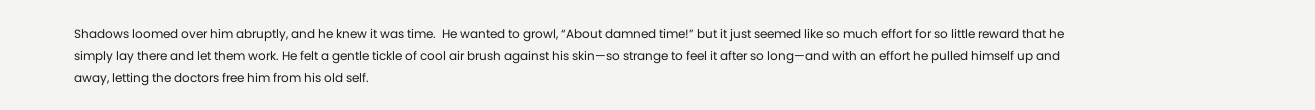Shadows loomed over him abruptly, and he knew it was time.  He wanted to growl, “About damned time!” but it just seemed like so much effort for so little reward that he simply lay there and let them work. He felt a gentle tickle of cool air brush against his skin—so strange to feel it after so long—and with an effort he pulled himself up and away, letting the doctors free him from his old self.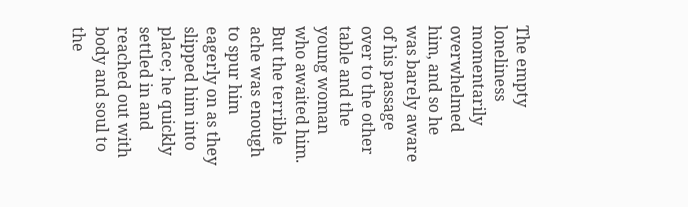The empty loneliness momentarily overwhelmed him, and so he was barely aware of his passage over to the other table and the young woman who awaited him.  But the terrible ache was enough to spur him eagerly on as they slipped him into place; he quickly settled in and reached out with body and soul to the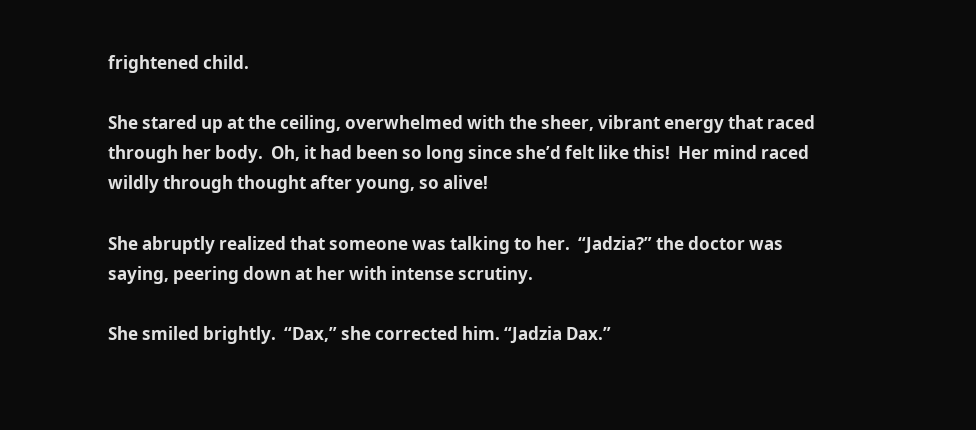frightened child.

She stared up at the ceiling, overwhelmed with the sheer, vibrant energy that raced through her body.  Oh, it had been so long since she’d felt like this!  Her mind raced wildly through thought after young, so alive!

She abruptly realized that someone was talking to her.  “Jadzia?” the doctor was saying, peering down at her with intense scrutiny.

She smiled brightly.  “Dax,” she corrected him. “Jadzia Dax.”